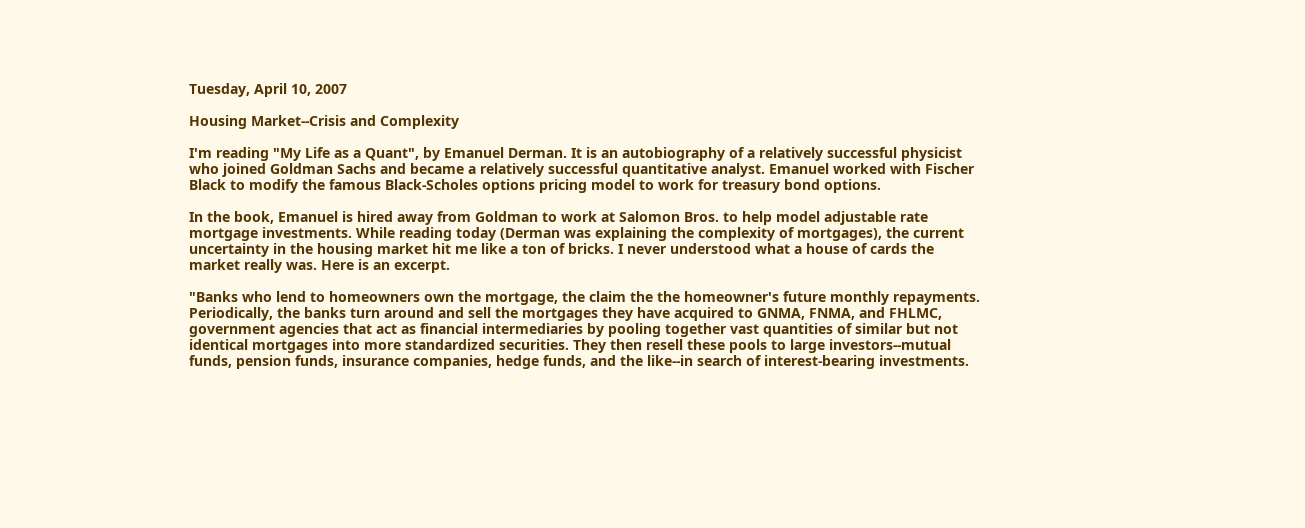Tuesday, April 10, 2007

Housing Market--Crisis and Complexity

I'm reading "My Life as a Quant", by Emanuel Derman. It is an autobiography of a relatively successful physicist who joined Goldman Sachs and became a relatively successful quantitative analyst. Emanuel worked with Fischer Black to modify the famous Black-Scholes options pricing model to work for treasury bond options.

In the book, Emanuel is hired away from Goldman to work at Salomon Bros. to help model adjustable rate mortgage investments. While reading today (Derman was explaining the complexity of mortgages), the current uncertainty in the housing market hit me like a ton of bricks. I never understood what a house of cards the market really was. Here is an excerpt.

"Banks who lend to homeowners own the mortgage, the claim the the homeowner's future monthly repayments. Periodically, the banks turn around and sell the mortgages they have acquired to GNMA, FNMA, and FHLMC, government agencies that act as financial intermediaries by pooling together vast quantities of similar but not identical mortgages into more standardized securities. They then resell these pools to large investors--mutual funds, pension funds, insurance companies, hedge funds, and the like--in search of interest-bearing investments.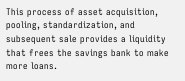This process of asset acquisition, pooling, standardization, and subsequent sale provides a liquidity that frees the savings bank to make more loans.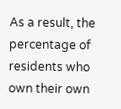As a result, the percentage of residents who own their own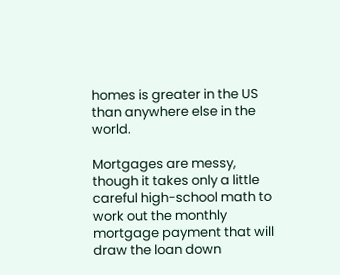homes is greater in the US than anywhere else in the world.

Mortgages are messy, though it takes only a little careful high-school math to work out the monthly mortgage payment that will draw the loan down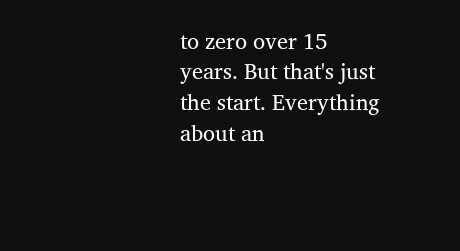to zero over 15 years. But that's just the start. Everything about an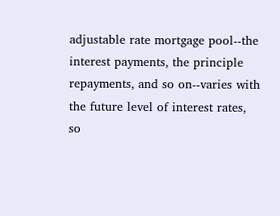adjustable rate mortgage pool--the interest payments, the principle repayments, and so on--varies with the future level of interest rates, so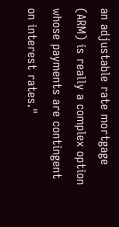an adjustable rate mortgage (ARM) is really a complex option whose payments are contingent on interest rates."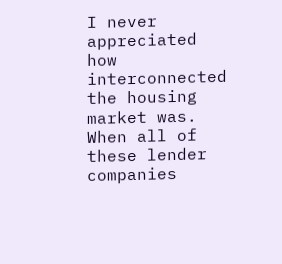I never appreciated how interconnected the housing market was. When all of these lender companies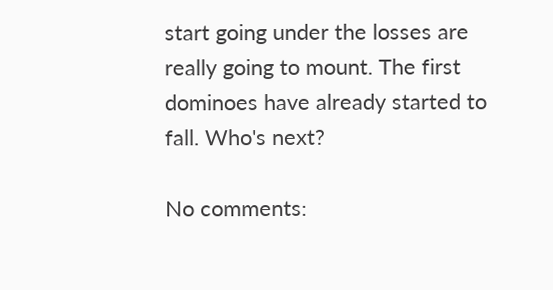start going under the losses are really going to mount. The first dominoes have already started to fall. Who's next?

No comments: